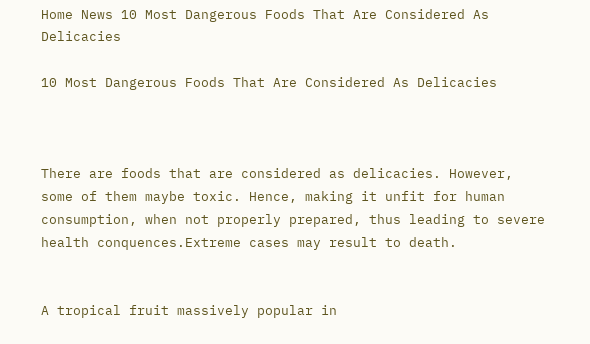Home News 10 Most Dangerous Foods That Are Considered As Delicacies

10 Most Dangerous Foods That Are Considered As Delicacies



There are foods that are considered as delicacies. However, some of them maybe toxic. Hence, making it unfit for human consumption, when not properly prepared, thus leading to severe health conquences.Extreme cases may result to death.


A tropical fruit massively popular in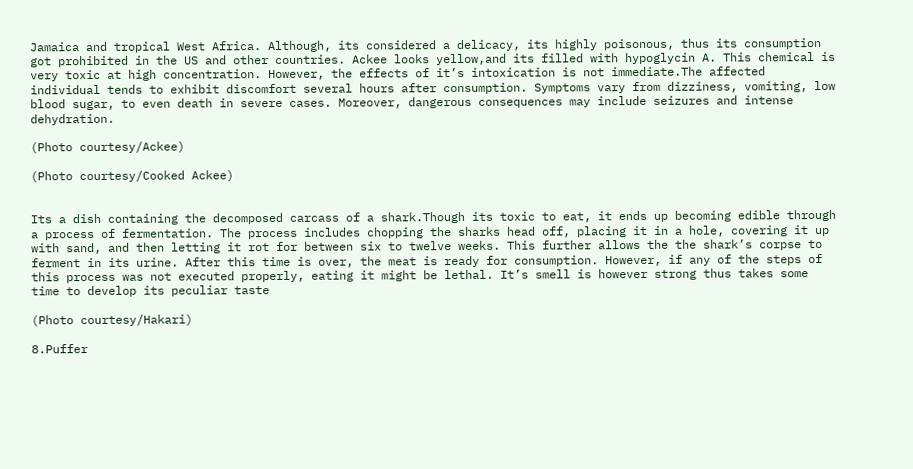Jamaica and tropical West Africa. Although, its considered a delicacy, its highly poisonous, thus its consumption got prohibited in the US and other countries. Ackee looks yellow,and its filled with hypoglycin A. This chemical is very toxic at high concentration. However, the effects of it’s intoxication is not immediate.The affected individual tends to exhibit discomfort several hours after consumption. Symptoms vary from dizziness, vomiting, low blood sugar, to even death in severe cases. Moreover, dangerous consequences may include seizures and intense dehydration.

(Photo courtesy/Ackee)

(Photo courtesy/Cooked Ackee)


Its a dish containing the decomposed carcass of a shark.Though its toxic to eat, it ends up becoming edible through a process of fermentation. The process includes chopping the sharks head off, placing it in a hole, covering it up with sand, and then letting it rot for between six to twelve weeks. This further allows the the shark’s corpse to ferment in its urine. After this time is over, the meat is ready for consumption. However, if any of the steps of this process was not executed properly, eating it might be lethal. It’s smell is however strong thus takes some time to develop its peculiar taste

(Photo courtesy/Hakari)

8.Puffer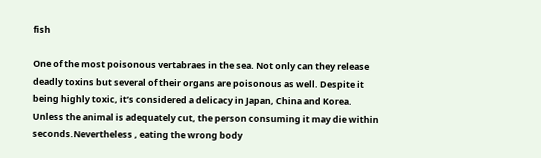fish

One of the most poisonous vertabraes in the sea. Not only can they release deadly toxins but several of their organs are poisonous as well. Despite it being highly toxic, it’s considered a delicacy in Japan, China and Korea. Unless the animal is adequately cut, the person consuming it may die within seconds.Nevertheless , eating the wrong body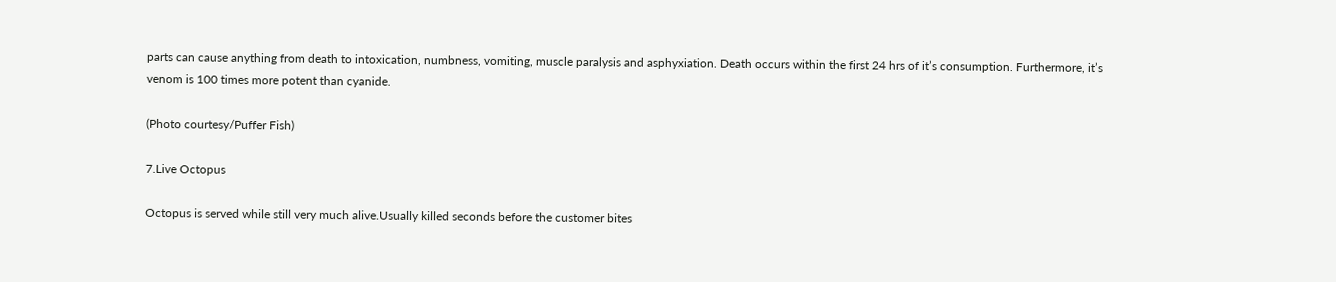parts can cause anything from death to intoxication, numbness, vomiting, muscle paralysis and asphyxiation. Death occurs within the first 24 hrs of it’s consumption. Furthermore, it’s venom is 100 times more potent than cyanide.

(Photo courtesy/Puffer Fish)

7.Live Octopus

Octopus is served while still very much alive.Usually killed seconds before the customer bites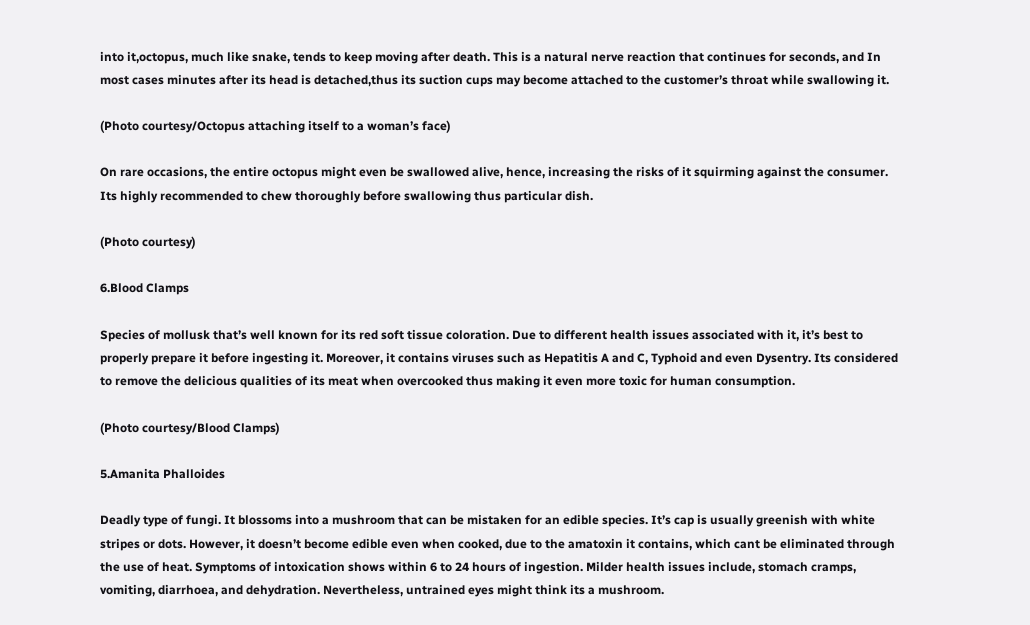into it,octopus, much like snake, tends to keep moving after death. This is a natural nerve reaction that continues for seconds, and In most cases minutes after its head is detached,thus its suction cups may become attached to the customer’s throat while swallowing it.

(Photo courtesy/Octopus attaching itself to a woman’s face)

On rare occasions, the entire octopus might even be swallowed alive, hence, increasing the risks of it squirming against the consumer. Its highly recommended to chew thoroughly before swallowing thus particular dish.

(Photo courtesy)

6.Blood Clamps

Species of mollusk that’s well known for its red soft tissue coloration. Due to different health issues associated with it, it’s best to properly prepare it before ingesting it. Moreover, it contains viruses such as Hepatitis A and C, Typhoid and even Dysentry. Its considered to remove the delicious qualities of its meat when overcooked thus making it even more toxic for human consumption.

(Photo courtesy/Blood Clamps)

5.Amanita Phalloides

Deadly type of fungi. It blossoms into a mushroom that can be mistaken for an edible species. It’s cap is usually greenish with white stripes or dots. However, it doesn’t become edible even when cooked, due to the amatoxin it contains, which cant be eliminated through the use of heat. Symptoms of intoxication shows within 6 to 24 hours of ingestion. Milder health issues include, stomach cramps, vomiting, diarrhoea, and dehydration. Nevertheless, untrained eyes might think its a mushroom.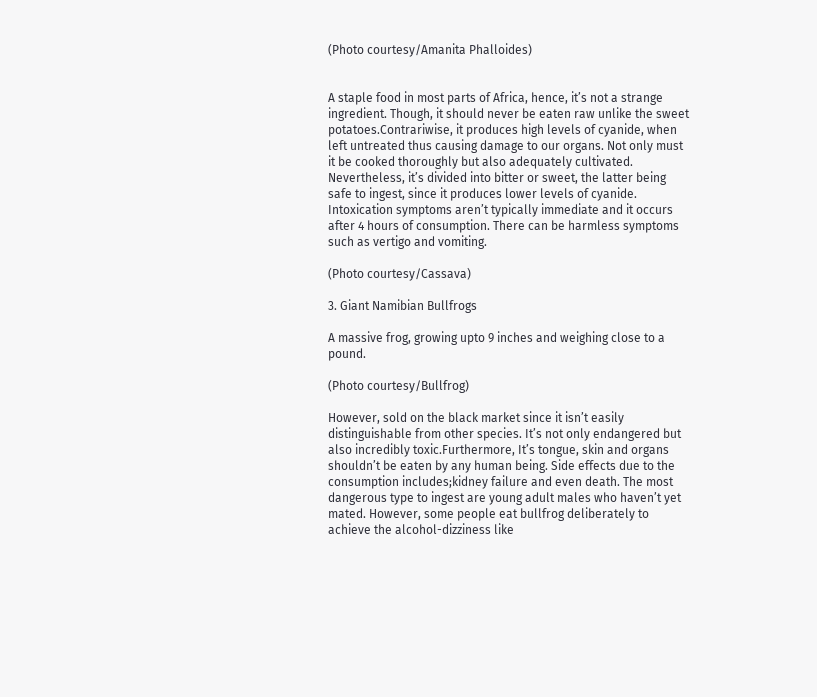(Photo courtesy/Amanita Phalloides)


A staple food in most parts of Africa, hence, it’s not a strange ingredient. Though, it should never be eaten raw unlike the sweet potatoes.Contrariwise, it produces high levels of cyanide, when left untreated thus causing damage to our organs. Not only must it be cooked thoroughly but also adequately cultivated. Nevertheless, it’s divided into bitter or sweet, the latter being safe to ingest, since it produces lower levels of cyanide. Intoxication symptoms aren’t typically immediate and it occurs after 4 hours of consumption. There can be harmless symptoms such as vertigo and vomiting.

(Photo courtesy/Cassava)

3. Giant Namibian Bullfrogs

A massive frog, growing upto 9 inches and weighing close to a pound.

(Photo courtesy/Bullfrog)

However, sold on the black market since it isn’t easily distinguishable from other species. It’s not only endangered but also incredibly toxic.Furthermore, It’s tongue, skin and organs shouldn’t be eaten by any human being. Side effects due to the consumption includes;kidney failure and even death. The most dangerous type to ingest are young adult males who haven’t yet mated. However, some people eat bullfrog deliberately to achieve the alcohol-dizziness like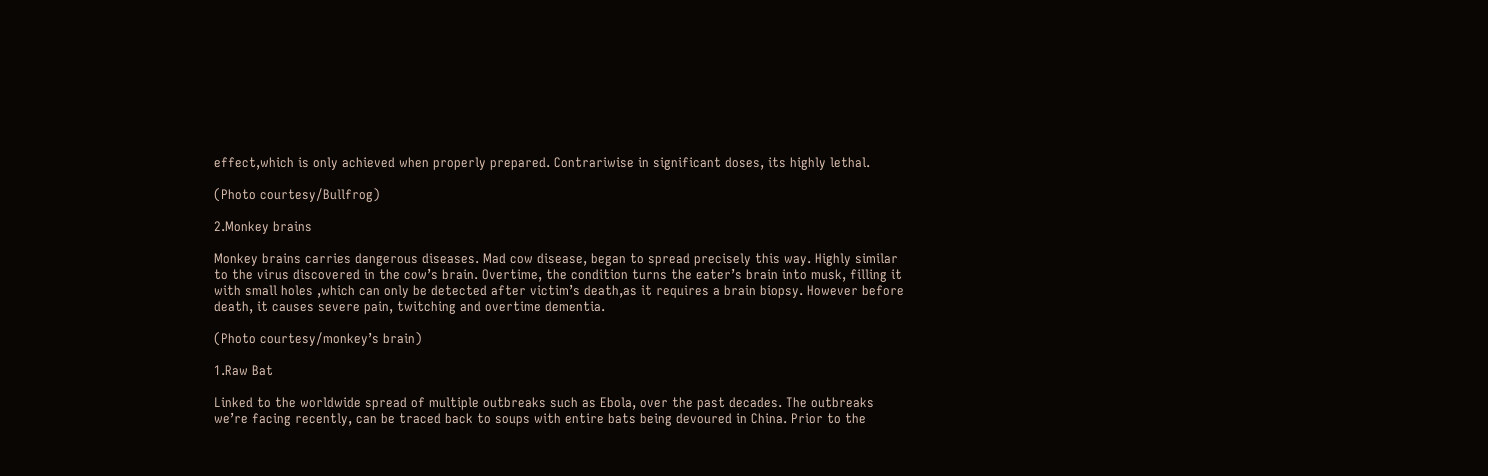effect,which is only achieved when properly prepared. Contrariwise in significant doses, its highly lethal.

(Photo courtesy/Bullfrog)

2.Monkey brains

Monkey brains carries dangerous diseases. Mad cow disease, began to spread precisely this way. Highly similar to the virus discovered in the cow’s brain. Overtime, the condition turns the eater’s brain into musk, filling it with small holes ,which can only be detected after victim’s death,as it requires a brain biopsy. However before death, it causes severe pain, twitching and overtime dementia.

(Photo courtesy/monkey’s brain)

1.Raw Bat

Linked to the worldwide spread of multiple outbreaks such as Ebola, over the past decades. The outbreaks we’re facing recently, can be traced back to soups with entire bats being devoured in China. Prior to the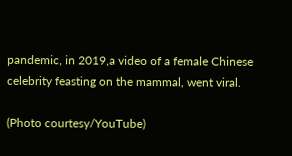pandemic, in 2019,a video of a female Chinese celebrity feasting on the mammal, went viral.

(Photo courtesy/YouTube)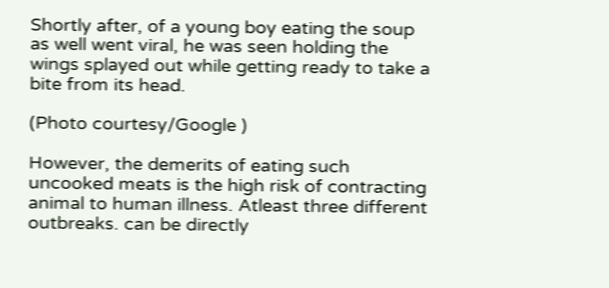Shortly after, of a young boy eating the soup as well went viral, he was seen holding the wings splayed out while getting ready to take a bite from its head.

(Photo courtesy/Google )

However, the demerits of eating such uncooked meats is the high risk of contracting animal to human illness. Atleast three different outbreaks. can be directly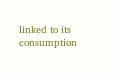linked to its consumption